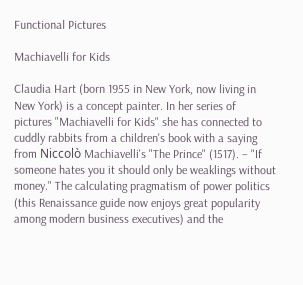Functional Pictures

Machiavelli for Kids

Claudia Hart (born 1955 in New York, now living in New York) is a concept painter. In her series of pictures "Machiavelli for Kids" she has connected to cuddly rabbits from a children's book with a saying from Niccolò Machiavelli's "The Prince" (1517). – "If someone hates you it should only be weaklings without money." The calculating pragmatism of power politics (this Renaissance guide now enjoys great popularity among modern business executives) and the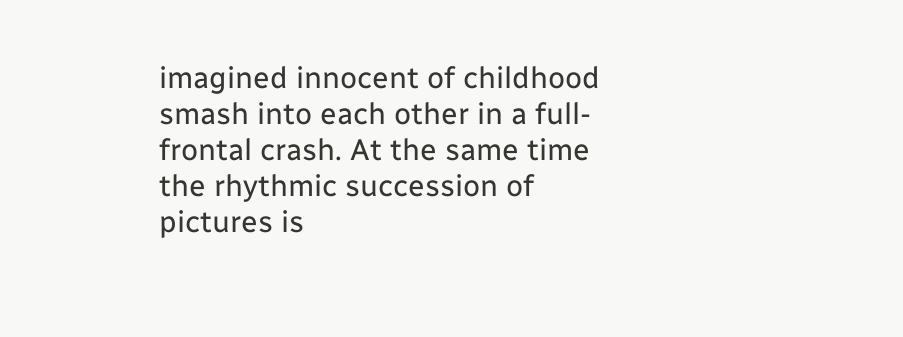imagined innocent of childhood smash into each other in a full-frontal crash. At the same time the rhythmic succession of pictures is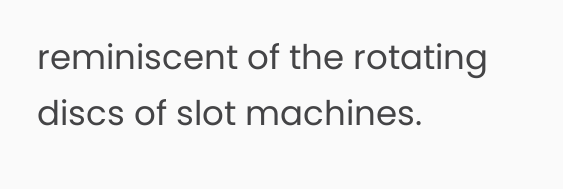reminiscent of the rotating discs of slot machines.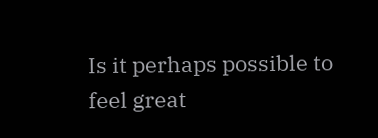Is it perhaps possible to feel great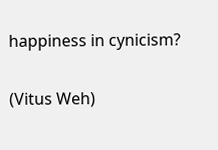happiness in cynicism?

(Vitus Weh)